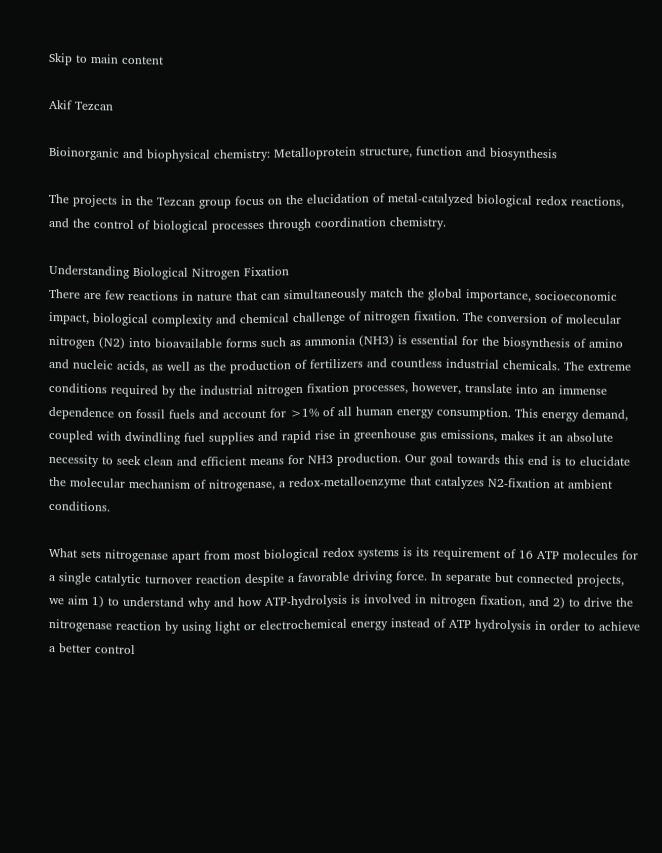Skip to main content

Akif Tezcan

Bioinorganic and biophysical chemistry: Metalloprotein structure, function and biosynthesis

The projects in the Tezcan group focus on the elucidation of metal-catalyzed biological redox reactions, and the control of biological processes through coordination chemistry.

Understanding Biological Nitrogen Fixation
There are few reactions in nature that can simultaneously match the global importance, socioeconomic impact, biological complexity and chemical challenge of nitrogen fixation. The conversion of molecular nitrogen (N2) into bioavailable forms such as ammonia (NH3) is essential for the biosynthesis of amino and nucleic acids, as well as the production of fertilizers and countless industrial chemicals. The extreme conditions required by the industrial nitrogen fixation processes, however, translate into an immense dependence on fossil fuels and account for >1% of all human energy consumption. This energy demand, coupled with dwindling fuel supplies and rapid rise in greenhouse gas emissions, makes it an absolute necessity to seek clean and efficient means for NH3 production. Our goal towards this end is to elucidate the molecular mechanism of nitrogenase, a redox-metalloenzyme that catalyzes N2-fixation at ambient conditions.

What sets nitrogenase apart from most biological redox systems is its requirement of 16 ATP molecules for a single catalytic turnover reaction despite a favorable driving force. In separate but connected projects, we aim 1) to understand why and how ATP-hydrolysis is involved in nitrogen fixation, and 2) to drive the nitrogenase reaction by using light or electrochemical energy instead of ATP hydrolysis in order to achieve a better control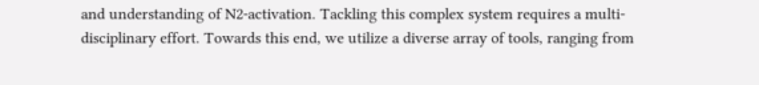and understanding of N2-activation. Tackling this complex system requires a multi-disciplinary effort. Towards this end, we utilize a diverse array of tools, ranging from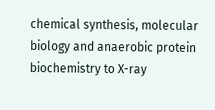chemical synthesis, molecular biology and anaerobic protein biochemistry to X-ray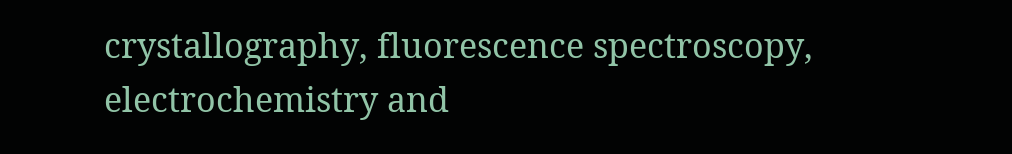crystallography, fluorescence spectroscopy, electrochemistry and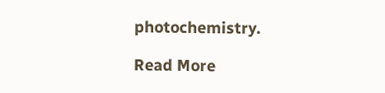photochemistry.

Read More